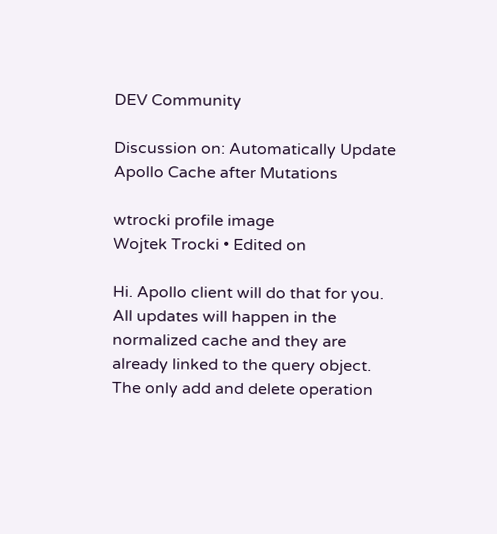DEV Community

Discussion on: Automatically Update Apollo Cache after Mutations

wtrocki profile image
Wojtek Trocki • Edited on

Hi. Apollo client will do that for you. All updates will happen in the normalized cache and they are already linked to the query object.
The only add and delete operation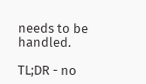needs to be handled.

TL;DR - no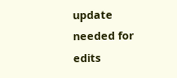update needed for edits